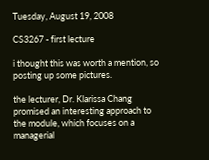Tuesday, August 19, 2008

CS3267 - first lecture

i thought this was worth a mention, so posting up some pictures.

the lecturer, Dr. Klarissa Chang promised an interesting approach to the module, which focuses on a managerial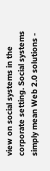view on social systems in the corporate setting. Social systems simply mean Web 2.0 solutions -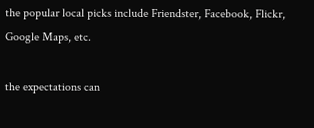the popular local picks include Friendster, Facebook, Flickr, Google Maps, etc.

the expectations can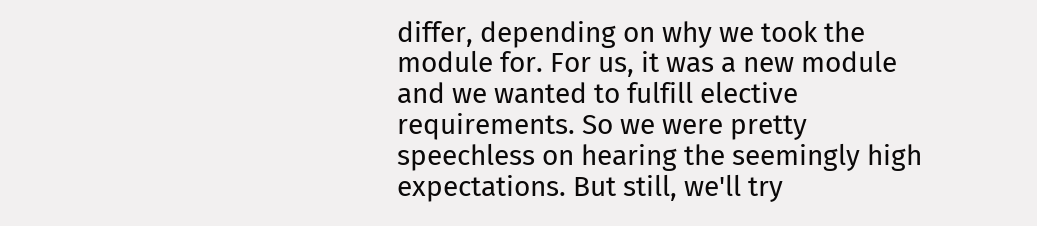differ, depending on why we took the module for. For us, it was a new module and we wanted to fulfill elective requirements. So we were pretty speechless on hearing the seemingly high expectations. But still, we'll try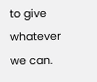to give whatever we can.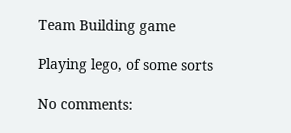Team Building game

Playing lego, of some sorts

No comments: